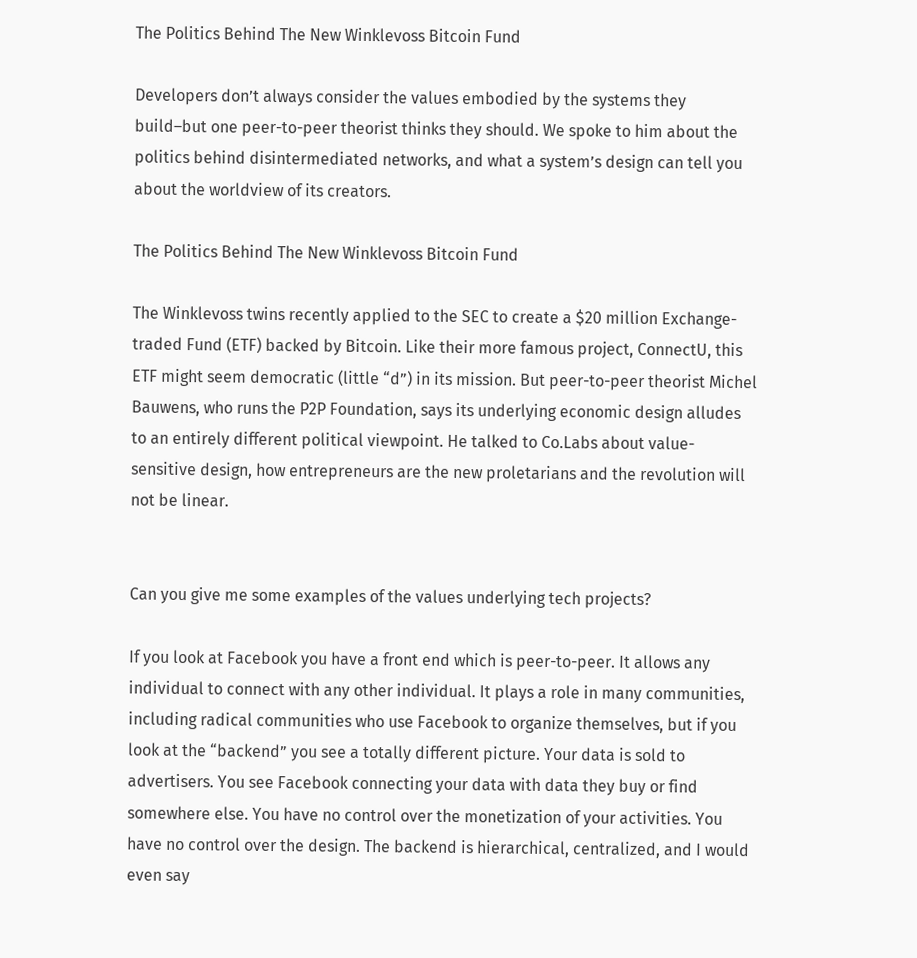The Politics Behind The New Winklevoss Bitcoin Fund

Developers don’t always consider the values embodied by the systems they build–but one peer-to-peer theorist thinks they should. We spoke to him about the politics behind disintermediated networks, and what a system’s design can tell you about the worldview of its creators.

The Politics Behind The New Winklevoss Bitcoin Fund

The Winklevoss twins recently applied to the SEC to create a $20 million Exchange-traded Fund (ETF) backed by Bitcoin. Like their more famous project, ConnectU, this ETF might seem democratic (little “d”) in its mission. But peer-to-peer theorist Michel Bauwens, who runs the P2P Foundation, says its underlying economic design alludes to an entirely different political viewpoint. He talked to Co.Labs about value-sensitive design, how entrepreneurs are the new proletarians and the revolution will not be linear.


Can you give me some examples of the values underlying tech projects?

If you look at Facebook you have a front end which is peer-to-peer. It allows any individual to connect with any other individual. It plays a role in many communities, including radical communities who use Facebook to organize themselves, but if you look at the “backend” you see a totally different picture. Your data is sold to advertisers. You see Facebook connecting your data with data they buy or find somewhere else. You have no control over the monetization of your activities. You have no control over the design. The backend is hierarchical, centralized, and I would even say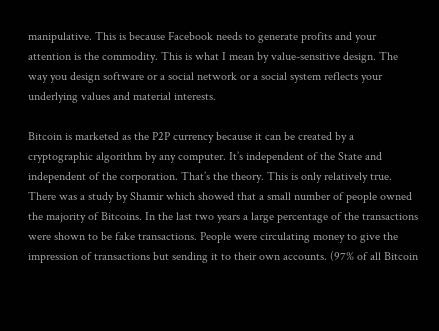manipulative. This is because Facebook needs to generate profits and your attention is the commodity. This is what I mean by value-sensitive design. The way you design software or a social network or a social system reflects your underlying values and material interests.

Bitcoin is marketed as the P2P currency because it can be created by a cryptographic algorithm by any computer. It’s independent of the State and independent of the corporation. That’s the theory. This is only relatively true. There was a study by Shamir which showed that a small number of people owned the majority of Bitcoins. In the last two years a large percentage of the transactions were shown to be fake transactions. People were circulating money to give the impression of transactions but sending it to their own accounts. (97% of all Bitcoin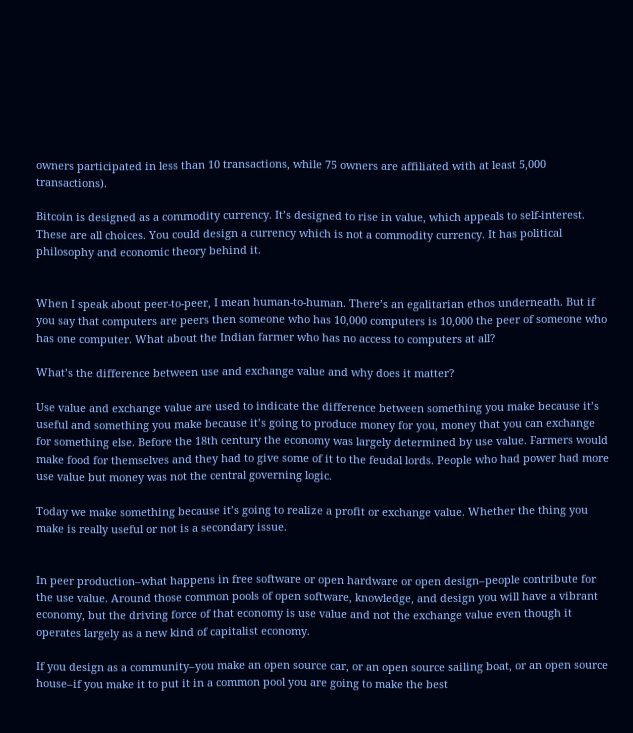owners participated in less than 10 transactions, while 75 owners are affiliated with at least 5,000 transactions).

Bitcoin is designed as a commodity currency. It’s designed to rise in value, which appeals to self-interest. These are all choices. You could design a currency which is not a commodity currency. It has political philosophy and economic theory behind it.


When I speak about peer-to-peer, I mean human-to-human. There’s an egalitarian ethos underneath. But if you say that computers are peers then someone who has 10,000 computers is 10,000 the peer of someone who has one computer. What about the Indian farmer who has no access to computers at all?

What’s the difference between use and exchange value and why does it matter?

Use value and exchange value are used to indicate the difference between something you make because it’s useful and something you make because it’s going to produce money for you, money that you can exchange for something else. Before the 18th century the economy was largely determined by use value. Farmers would make food for themselves and they had to give some of it to the feudal lords. People who had power had more use value but money was not the central governing logic.

Today we make something because it’s going to realize a profit or exchange value. Whether the thing you make is really useful or not is a secondary issue.


In peer production–what happens in free software or open hardware or open design–people contribute for the use value. Around those common pools of open software, knowledge, and design you will have a vibrant economy, but the driving force of that economy is use value and not the exchange value even though it operates largely as a new kind of capitalist economy.

If you design as a community–you make an open source car, or an open source sailing boat, or an open source house–if you make it to put it in a common pool you are going to make the best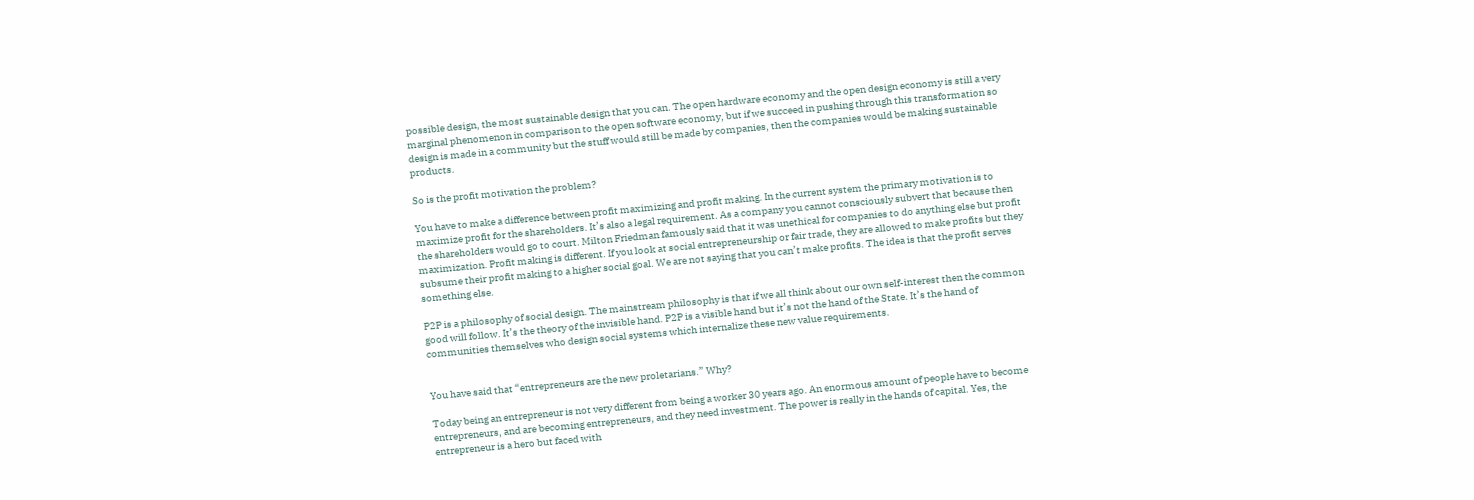possible design, the most sustainable design that you can. The open hardware economy and the open design economy is still a very marginal phenomenon in comparison to the open software economy, but if we succeed in pushing through this transformation so design is made in a community but the stuff would still be made by companies, then the companies would be making sustainable products.

So is the profit motivation the problem?

You have to make a difference between profit maximizing and profit making. In the current system the primary motivation is to maximize profit for the shareholders. It’s also a legal requirement. As a company you cannot consciously subvert that because then the shareholders would go to court. Milton Friedman famously said that it was unethical for companies to do anything else but profit maximization. Profit making is different. If you look at social entrepreneurship or fair trade, they are allowed to make profits but they subsume their profit making to a higher social goal. We are not saying that you can’t make profits. The idea is that the profit serves something else.

P2P is a philosophy of social design. The mainstream philosophy is that if we all think about our own self-interest then the common good will follow. It’s the theory of the invisible hand. P2P is a visible hand but it’s not the hand of the State. It’s the hand of communities themselves who design social systems which internalize these new value requirements.


You have said that “entrepreneurs are the new proletarians.” Why?

Today being an entrepreneur is not very different from being a worker 30 years ago. An enormous amount of people have to become entrepreneurs, and are becoming entrepreneurs, and they need investment. The power is really in the hands of capital. Yes, the entrepreneur is a hero but faced with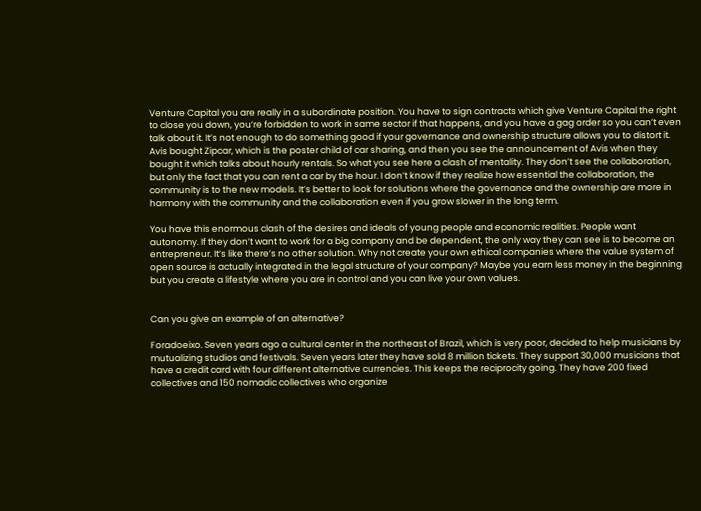Venture Capital you are really in a subordinate position. You have to sign contracts which give Venture Capital the right to close you down, you’re forbidden to work in same sector if that happens, and you have a gag order so you can’t even talk about it. It’s not enough to do something good if your governance and ownership structure allows you to distort it. Avis bought Zipcar, which is the poster child of car sharing, and then you see the announcement of Avis when they bought it which talks about hourly rentals. So what you see here a clash of mentality. They don’t see the collaboration, but only the fact that you can rent a car by the hour. I don’t know if they realize how essential the collaboration, the community is to the new models. It’s better to look for solutions where the governance and the ownership are more in harmony with the community and the collaboration even if you grow slower in the long term.

You have this enormous clash of the desires and ideals of young people and economic realities. People want autonomy. If they don’t want to work for a big company and be dependent, the only way they can see is to become an entrepreneur. It’s like there’s no other solution. Why not create your own ethical companies where the value system of open source is actually integrated in the legal structure of your company? Maybe you earn less money in the beginning but you create a lifestyle where you are in control and you can live your own values.


Can you give an example of an alternative?

Foradoeixo. Seven years ago a cultural center in the northeast of Brazil, which is very poor, decided to help musicians by mutualizing studios and festivals. Seven years later they have sold 8 million tickets. They support 30,000 musicians that have a credit card with four different alternative currencies. This keeps the reciprocity going. They have 200 fixed collectives and 150 nomadic collectives who organize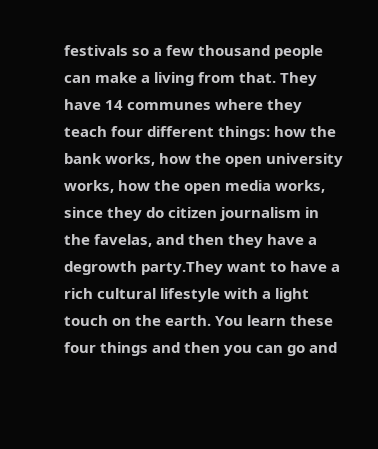festivals so a few thousand people can make a living from that. They have 14 communes where they teach four different things: how the bank works, how the open university works, how the open media works, since they do citizen journalism in the favelas, and then they have a degrowth party.They want to have a rich cultural lifestyle with a light touch on the earth. You learn these four things and then you can go and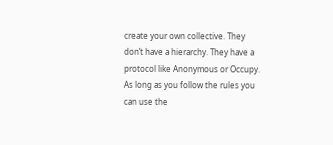create your own collective. They don’t have a hierarchy. They have a protocol like Anonymous or Occupy. As long as you follow the rules you can use the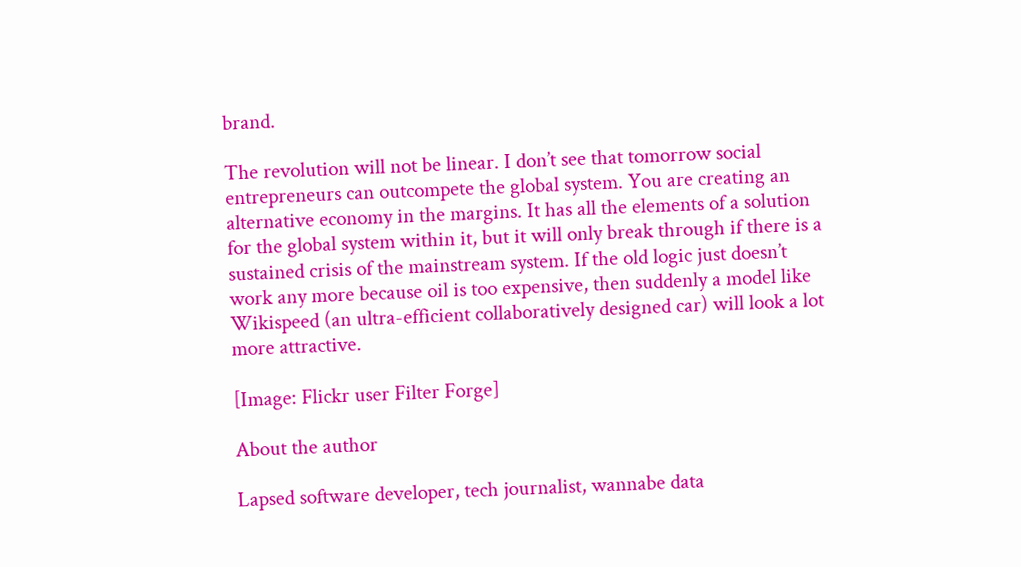brand.

The revolution will not be linear. I don’t see that tomorrow social entrepreneurs can outcompete the global system. You are creating an alternative economy in the margins. It has all the elements of a solution for the global system within it, but it will only break through if there is a sustained crisis of the mainstream system. If the old logic just doesn’t work any more because oil is too expensive, then suddenly a model like Wikispeed (an ultra-efficient collaboratively designed car) will look a lot more attractive.

[Image: Flickr user Filter Forge]

About the author

Lapsed software developer, tech journalist, wannabe data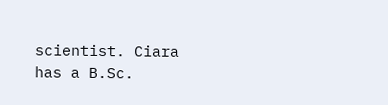scientist. Ciara has a B.Sc.